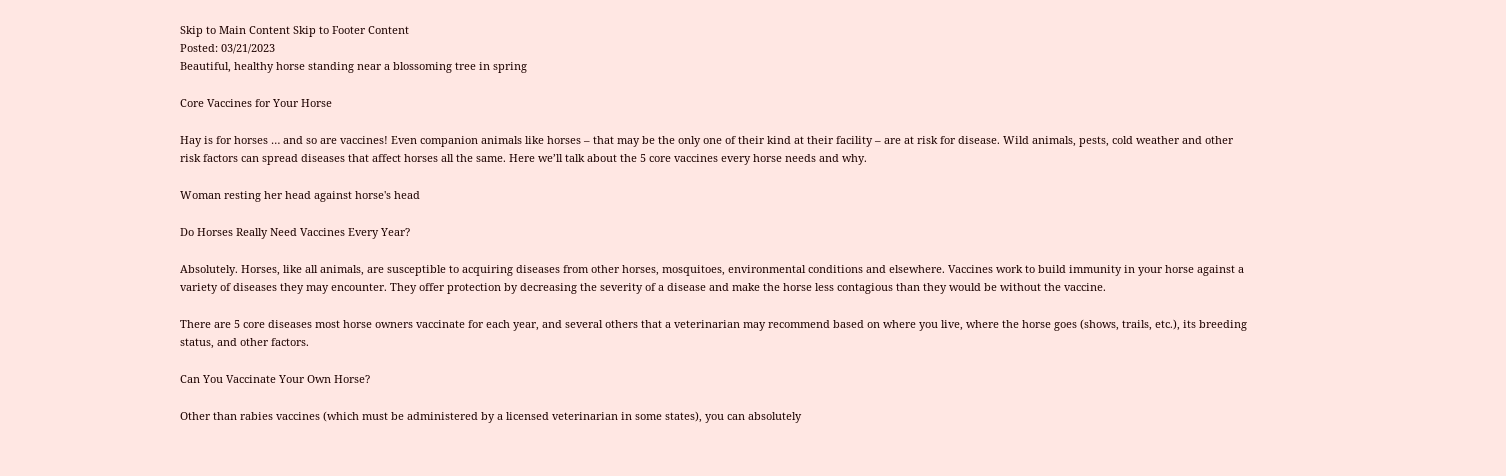Skip to Main Content Skip to Footer Content
Posted: 03/21/2023
Beautiful, healthy horse standing near a blossoming tree in spring

Core Vaccines for Your Horse

Hay is for horses … and so are vaccines! Even companion animals like horses – that may be the only one of their kind at their facility – are at risk for disease. Wild animals, pests, cold weather and other risk factors can spread diseases that affect horses all the same. Here we’ll talk about the 5 core vaccines every horse needs and why.

Woman resting her head against horse's head

Do Horses Really Need Vaccines Every Year?

Absolutely. Horses, like all animals, are susceptible to acquiring diseases from other horses, mosquitoes, environmental conditions and elsewhere. Vaccines work to build immunity in your horse against a variety of diseases they may encounter. They offer protection by decreasing the severity of a disease and make the horse less contagious than they would be without the vaccine.

There are 5 core diseases most horse owners vaccinate for each year, and several others that a veterinarian may recommend based on where you live, where the horse goes (shows, trails, etc.), its breeding status, and other factors.

Can You Vaccinate Your Own Horse?

Other than rabies vaccines (which must be administered by a licensed veterinarian in some states), you can absolutely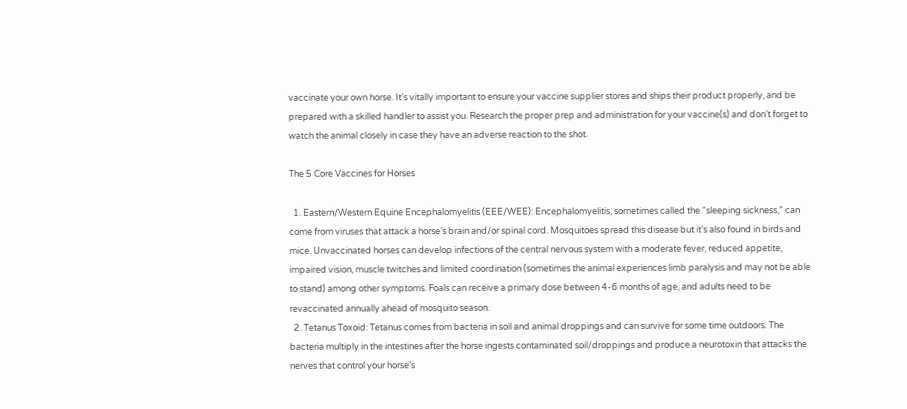vaccinate your own horse. It’s vitally important to ensure your vaccine supplier stores and ships their product properly, and be prepared with a skilled handler to assist you. Research the proper prep and administration for your vaccine(s) and don’t forget to watch the animal closely in case they have an adverse reaction to the shot.

The 5 Core Vaccines for Horses

  1. Eastern/Western Equine Encephalomyelitis (EEE/WEE): Encephalomyelitis, sometimes called the “sleeping sickness,” can come from viruses that attack a horse’s brain and/or spinal cord. Mosquitoes spread this disease but it’s also found in birds and mice. Unvaccinated horses can develop infections of the central nervous system with a moderate fever, reduced appetite, impaired vision, muscle twitches and limited coordination (sometimes the animal experiences limb paralysis and may not be able to stand) among other symptoms. Foals can receive a primary dose between 4-6 months of age, and adults need to be revaccinated annually ahead of mosquito season.
  2. Tetanus Toxoid: Tetanus comes from bacteria in soil and animal droppings and can survive for some time outdoors. The bacteria multiply in the intestines after the horse ingests contaminated soil/droppings and produce a neurotoxin that attacks the nerves that control your horse’s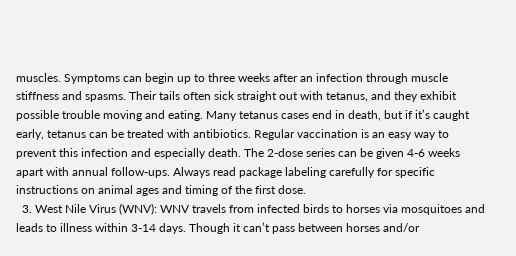muscles. Symptoms can begin up to three weeks after an infection through muscle stiffness and spasms. Their tails often sick straight out with tetanus, and they exhibit possible trouble moving and eating. Many tetanus cases end in death, but if it’s caught early, tetanus can be treated with antibiotics. Regular vaccination is an easy way to prevent this infection and especially death. The 2-dose series can be given 4-6 weeks apart with annual follow-ups. Always read package labeling carefully for specific instructions on animal ages and timing of the first dose.
  3. West Nile Virus (WNV): WNV travels from infected birds to horses via mosquitoes and leads to illness within 3-14 days. Though it can’t pass between horses and/or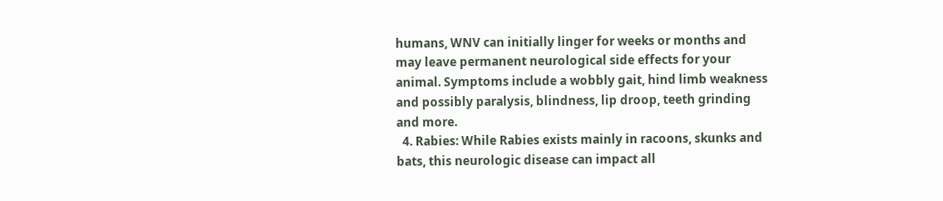humans, WNV can initially linger for weeks or months and may leave permanent neurological side effects for your animal. Symptoms include a wobbly gait, hind limb weakness and possibly paralysis, blindness, lip droop, teeth grinding and more.
  4. Rabies: While Rabies exists mainly in racoons, skunks and bats, this neurologic disease can impact all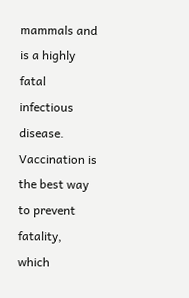mammals and is a highly fatal infectious disease. Vaccination is the best way to prevent fatality, which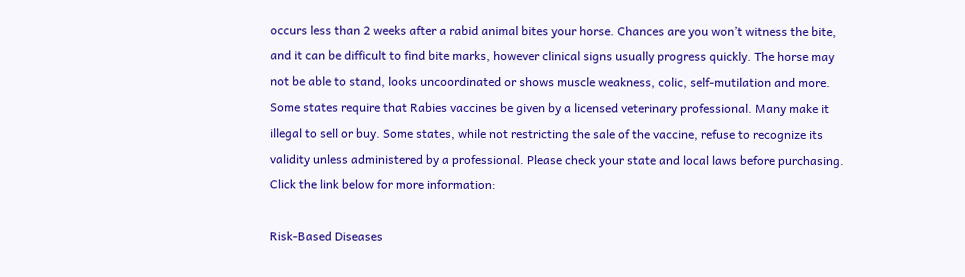occurs less than 2 weeks after a rabid animal bites your horse. Chances are you won’t witness the bite, and it can be difficult to find bite marks, however clinical signs usually progress quickly. The horse may not be able to stand, looks uncoordinated or shows muscle weakness, colic, self-mutilation and more.
Some states require that Rabies vaccines be given by a licensed veterinary professional. Many make it illegal to sell or buy. Some states, while not restricting the sale of the vaccine, refuse to recognize its validity unless administered by a professional. Please check your state and local laws before purchasing. Click the link below for more information:

Risk-Based Diseases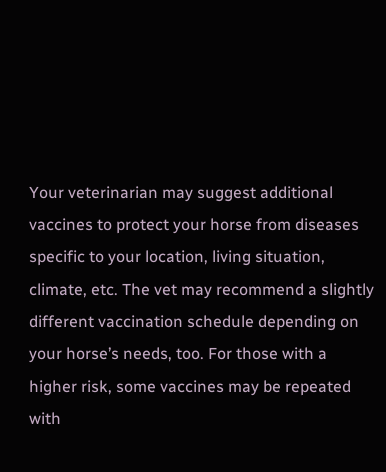Your veterinarian may suggest additional vaccines to protect your horse from diseases specific to your location, living situation, climate, etc. The vet may recommend a slightly different vaccination schedule depending on your horse’s needs, too. For those with a higher risk, some vaccines may be repeated with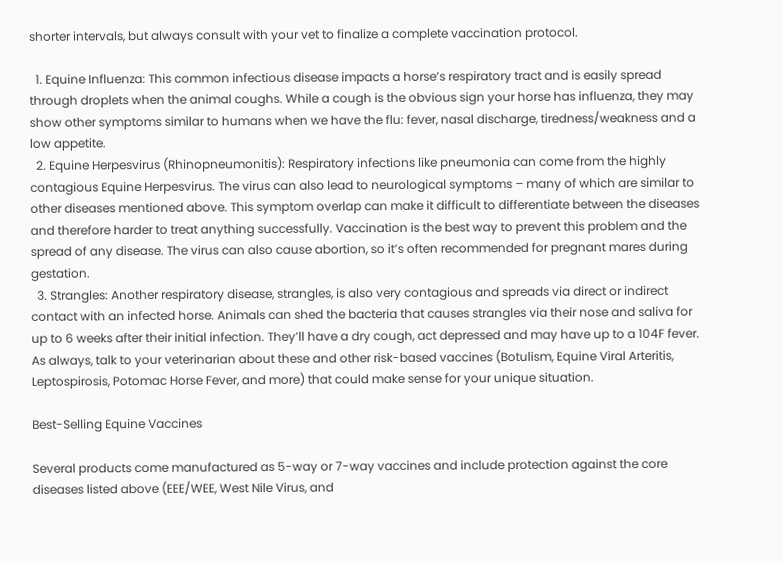shorter intervals, but always consult with your vet to finalize a complete vaccination protocol.

  1. Equine Influenza: This common infectious disease impacts a horse’s respiratory tract and is easily spread through droplets when the animal coughs. While a cough is the obvious sign your horse has influenza, they may show other symptoms similar to humans when we have the flu: fever, nasal discharge, tiredness/weakness and a low appetite.
  2. Equine Herpesvirus (Rhinopneumonitis): Respiratory infections like pneumonia can come from the highly contagious Equine Herpesvirus. The virus can also lead to neurological symptoms – many of which are similar to other diseases mentioned above. This symptom overlap can make it difficult to differentiate between the diseases and therefore harder to treat anything successfully. Vaccination is the best way to prevent this problem and the spread of any disease. The virus can also cause abortion, so it’s often recommended for pregnant mares during gestation.
  3. Strangles: Another respiratory disease, strangles, is also very contagious and spreads via direct or indirect contact with an infected horse. Animals can shed the bacteria that causes strangles via their nose and saliva for up to 6 weeks after their initial infection. They’ll have a dry cough, act depressed and may have up to a 104F fever.
As always, talk to your veterinarian about these and other risk-based vaccines (Botulism, Equine Viral Arteritis, Leptospirosis, Potomac Horse Fever, and more) that could make sense for your unique situation.

Best-Selling Equine Vaccines

Several products come manufactured as 5-way or 7-way vaccines and include protection against the core diseases listed above (EEE/WEE, West Nile Virus, and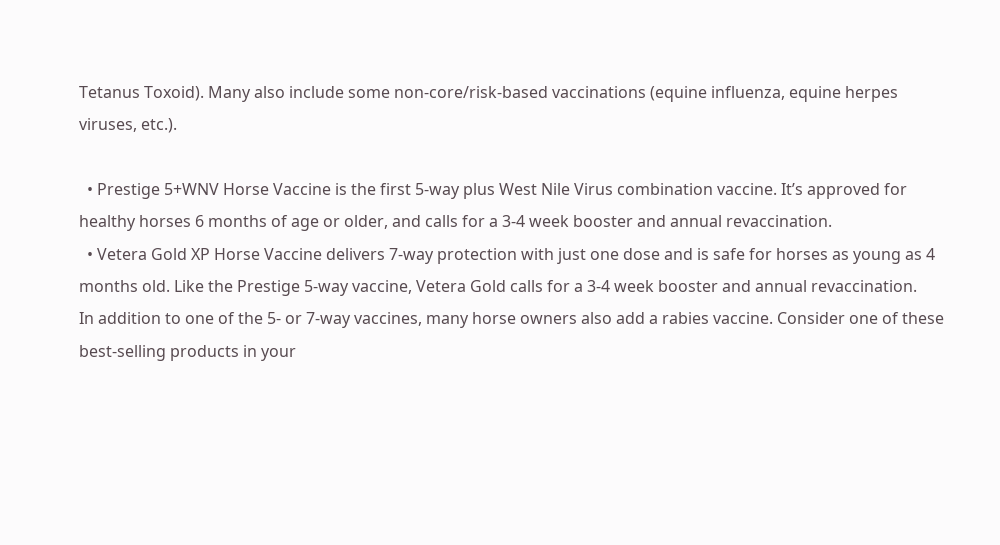Tetanus Toxoid). Many also include some non-core/risk-based vaccinations (equine influenza, equine herpes viruses, etc.).

  • Prestige 5+WNV Horse Vaccine is the first 5-way plus West Nile Virus combination vaccine. It’s approved for healthy horses 6 months of age or older, and calls for a 3-4 week booster and annual revaccination.
  • Vetera Gold XP Horse Vaccine delivers 7-way protection with just one dose and is safe for horses as young as 4 months old. Like the Prestige 5-way vaccine, Vetera Gold calls for a 3-4 week booster and annual revaccination.
In addition to one of the 5- or 7-way vaccines, many horse owners also add a rabies vaccine. Consider one of these best-selling products in your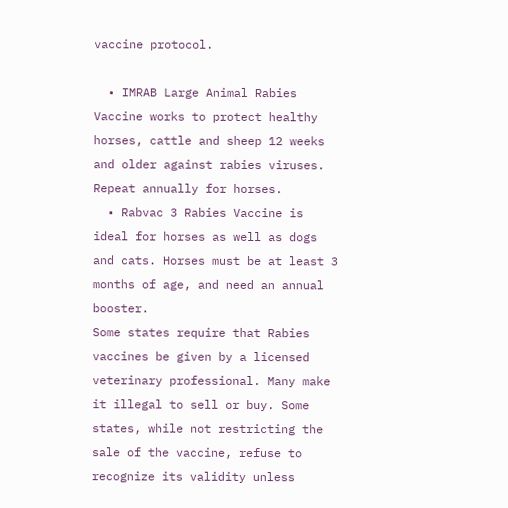vaccine protocol.

  • IMRAB Large Animal Rabies Vaccine works to protect healthy horses, cattle and sheep 12 weeks and older against rabies viruses. Repeat annually for horses.
  • Rabvac 3 Rabies Vaccine is ideal for horses as well as dogs and cats. Horses must be at least 3 months of age, and need an annual booster.
Some states require that Rabies vaccines be given by a licensed veterinary professional. Many make it illegal to sell or buy. Some states, while not restricting the sale of the vaccine, refuse to recognize its validity unless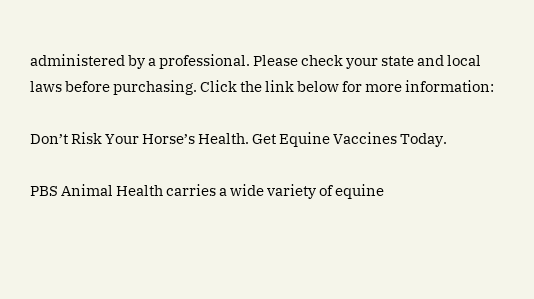administered by a professional. Please check your state and local laws before purchasing. Click the link below for more information:

Don’t Risk Your Horse’s Health. Get Equine Vaccines Today.

PBS Animal Health carries a wide variety of equine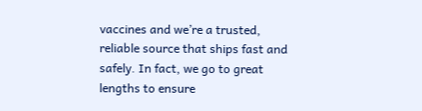vaccines and we’re a trusted, reliable source that ships fast and safely. In fact, we go to great lengths to ensure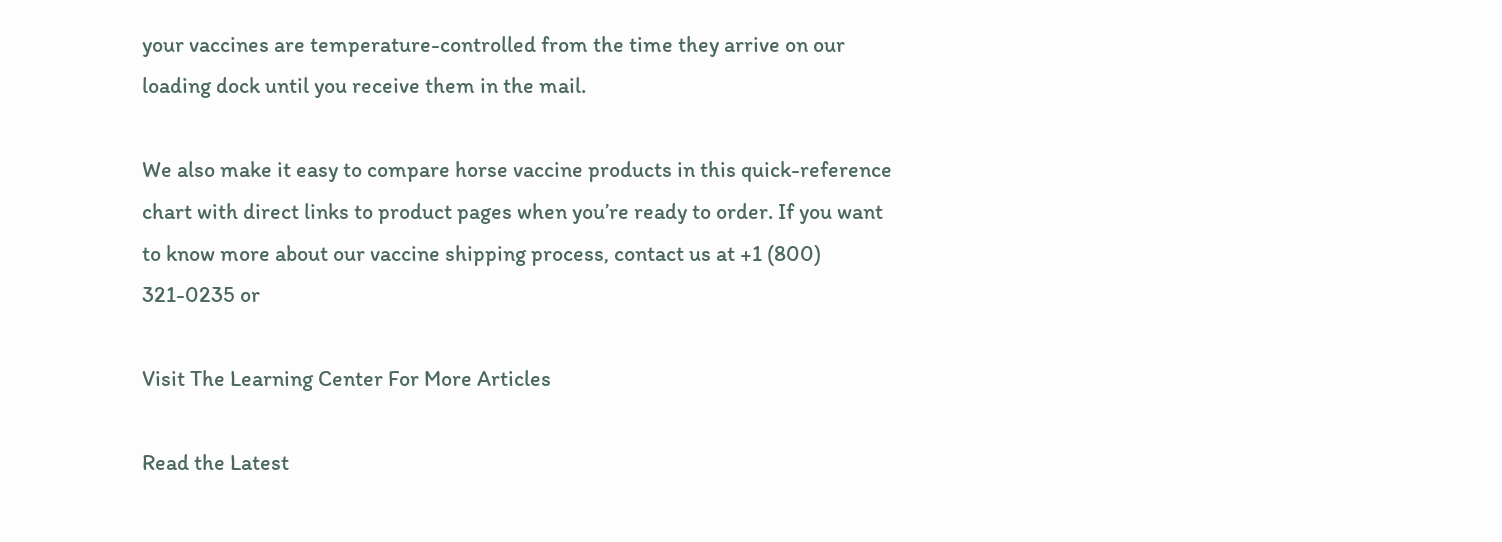your vaccines are temperature-controlled from the time they arrive on our loading dock until you receive them in the mail.

We also make it easy to compare horse vaccine products in this quick-reference chart with direct links to product pages when you’re ready to order. If you want to know more about our vaccine shipping process, contact us at +1 (800) 321-0235 or

Visit The Learning Center For More Articles

Read the Latest